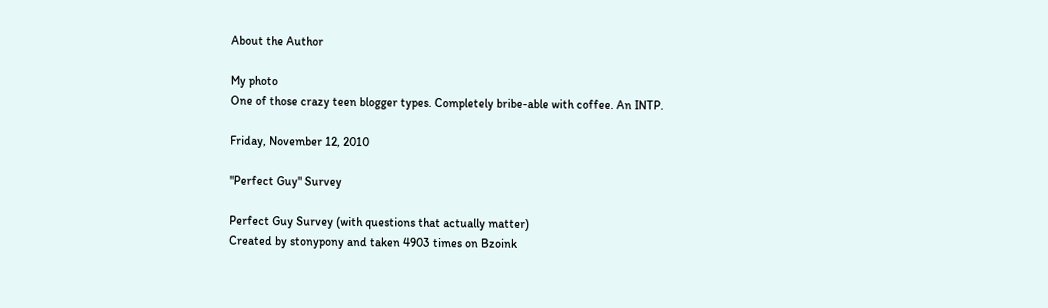About the Author

My photo
One of those crazy teen blogger types. Completely bribe-able with coffee. An INTP.

Friday, November 12, 2010

"Perfect Guy" Survey

Perfect Guy Survey (with questions that actually matter)
Created by stonypony and taken 4903 times on Bzoink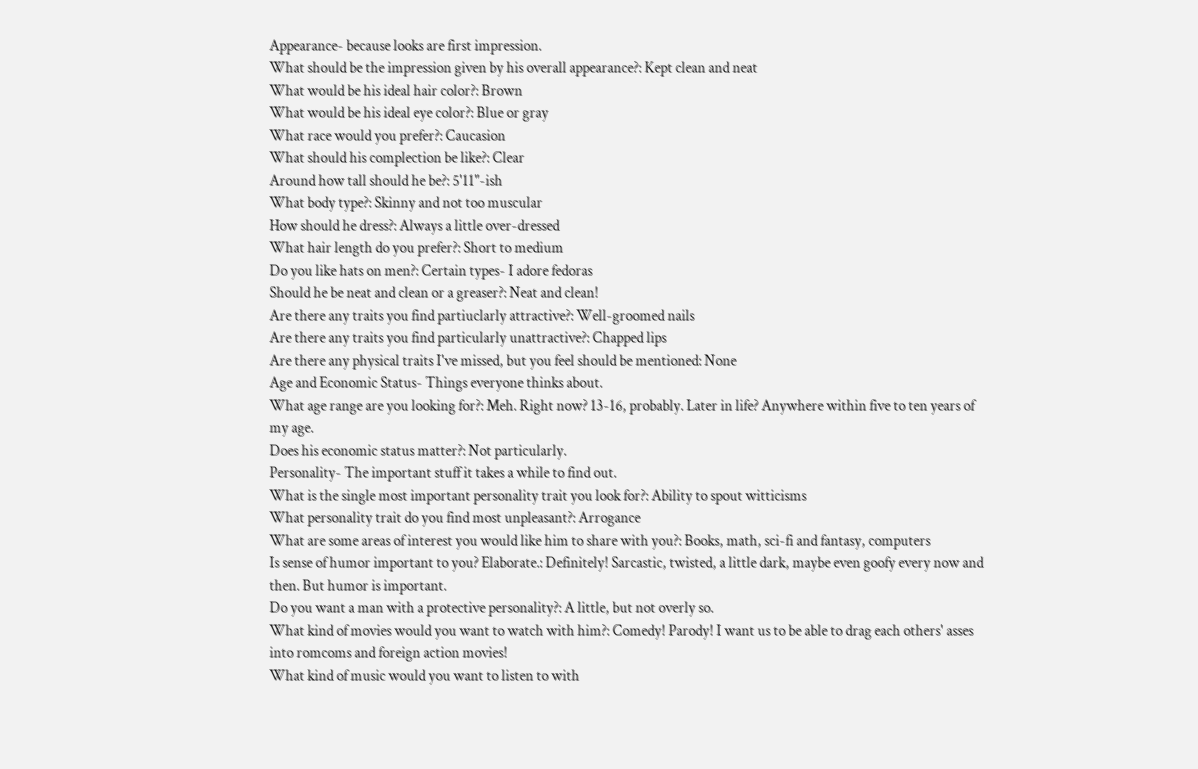Appearance- because looks are first impression.
What should be the impression given by his overall appearance?: Kept clean and neat
What would be his ideal hair color?: Brown
What would be his ideal eye color?: Blue or gray
What race would you prefer?: Caucasion
What should his complection be like?: Clear
Around how tall should he be?: 5'11"-ish
What body type?: Skinny and not too muscular
How should he dress?: Always a little over-dressed
What hair length do you prefer?: Short to medium
Do you like hats on men?: Certain types- I adore fedoras
Should he be neat and clean or a greaser?: Neat and clean!
Are there any traits you find partiuclarly attractive?: Well-groomed nails
Are there any traits you find particularly unattractive?: Chapped lips
Are there any physical traits I've missed, but you feel should be mentioned: None
Age and Economic Status- Things everyone thinks about.
What age range are you looking for?: Meh. Right now? 13-16, probably. Later in life? Anywhere within five to ten years of my age.
Does his economic status matter?: Not particularly.
Personality- The important stuff it takes a while to find out.
What is the single most important personality trait you look for?: Ability to spout witticisms
What personality trait do you find most unpleasant?: Arrogance
What are some areas of interest you would like him to share with you?: Books, math, sci-fi and fantasy, computers
Is sense of humor important to you? Elaborate.: Definitely! Sarcastic, twisted, a little dark, maybe even goofy every now and then. But humor is important.
Do you want a man with a protective personality?: A little, but not overly so.
What kind of movies would you want to watch with him?: Comedy! Parody! I want us to be able to drag each others' asses into romcoms and foreign action movies!
What kind of music would you want to listen to with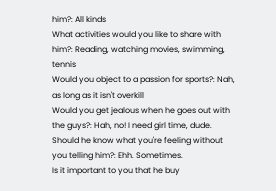him?: All kinds
What activities would you like to share with him?: Reading, watching movies, swimming, tennis
Would you object to a passion for sports?: Nah, as long as it isn't overkill
Would you get jealous when he goes out with the guys?: Hah, no! I need girl time, dude.
Should he know what you're feeling without you telling him?: Ehh. Sometimes.
Is it important to you that he buy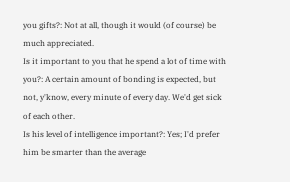you gifts?: Not at all, though it would (of course) be much appreciated.
Is it important to you that he spend a lot of time with you?: A certain amount of bonding is expected, but not, y'know, every minute of every day. We'd get sick of each other.
Is his level of intelligence important?: Yes; I'd prefer him be smarter than the average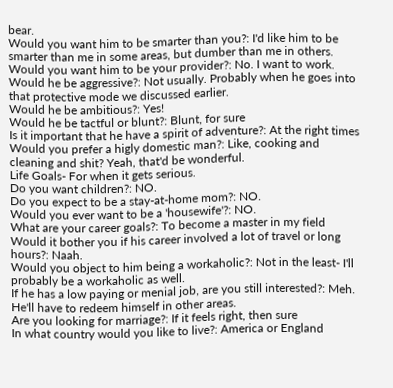bear.
Would you want him to be smarter than you?: I'd like him to be smarter than me in some areas, but dumber than me in others.
Would you want him to be your provider?: No. I want to work.
Would he be aggressive?: Not usually. Probably when he goes into that protective mode we discussed earlier.
Would he be ambitious?: Yes!
Would he be tactful or blunt?: Blunt, for sure
Is it important that he have a spirit of adventure?: At the right times
Would you prefer a higly domestic man?: Like, cooking and cleaning and shit? Yeah, that'd be wonderful.
Life Goals- For when it gets serious.
Do you want children?: NO.
Do you expect to be a stay-at-home mom?: NO.
Would you ever want to be a 'housewife'?: NO.
What are your career goals?: To become a master in my field
Would it bother you if his career involved a lot of travel or long hours?: Naah.
Would you object to him being a workaholic?: Not in the least- I'll probably be a workaholic as well.
If he has a low paying or menial job, are you still interested?: Meh. He'll have to redeem himself in other areas.
Are you looking for marriage?: If it feels right, then sure
In what country would you like to live?: America or England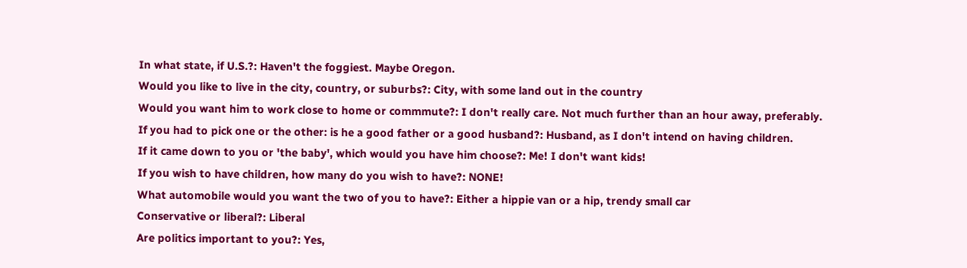In what state, if U.S.?: Haven't the foggiest. Maybe Oregon.
Would you like to live in the city, country, or suburbs?: City, with some land out in the country
Would you want him to work close to home or commmute?: I don't really care. Not much further than an hour away, preferably.
If you had to pick one or the other: is he a good father or a good husband?: Husband, as I don't intend on having children.
If it came down to you or 'the baby', which would you have him choose?: Me! I don't want kids!
If you wish to have children, how many do you wish to have?: NONE!
What automobile would you want the two of you to have?: Either a hippie van or a hip, trendy small car
Conservative or liberal?: Liberal
Are politics important to you?: Yes,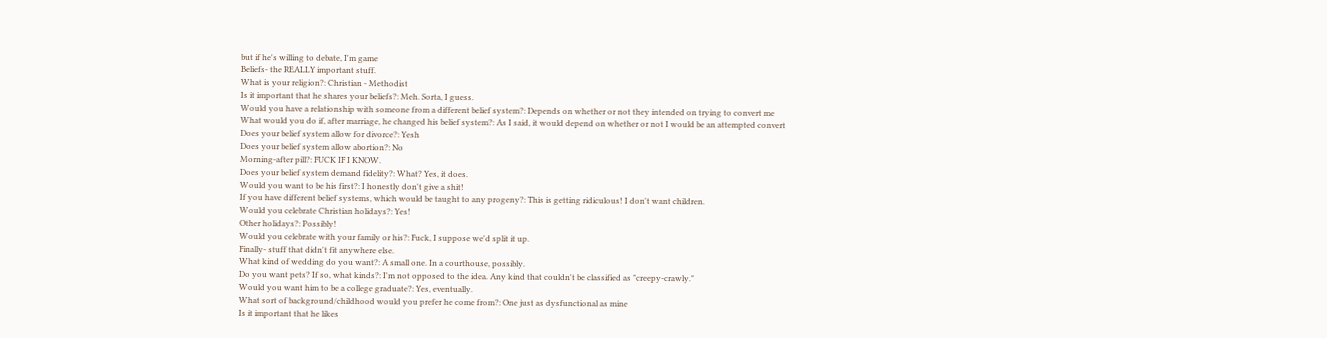but if he's willing to debate, I'm game
Beliefs- the REALLY important stuff.
What is your religion?: Christian - Methodist
Is it important that he shares your beliefs?: Meh. Sorta, I guess.
Would you have a relationship with someone from a different belief system?: Depends on whether or not they intended on trying to convert me
What would you do if, after marriage, he changed his belief system?: As I said, it would depend on whether or not I would be an attempted convert
Does your belief system allow for divorce?: Yesh
Does your belief system allow abortion?: No
Morning-after pill?: FUCK IF I KNOW.
Does your belief system demand fidelity?: What? Yes, it does.
Would you want to be his first?: I honestly don't give a shit!
If you have different belief systems, which would be taught to any progeny?: This is getting ridiculous! I don't want children.
Would you celebrate Christian holidays?: Yes!
Other holidays?: Possibly!
Would you celebrate with your family or his?: Fuck, I suppose we'd split it up.
Finally- stuff that didn't fit anywhere else.
What kind of wedding do you want?: A small one. In a courthouse, possibly.
Do you want pets? If so, what kinds?: I'm not opposed to the idea. Any kind that couldn't be classified as "creepy-crawly."
Would you want him to be a college graduate?: Yes, eventually.
What sort of background/childhood would you prefer he come from?: One just as dysfunctional as mine
Is it important that he likes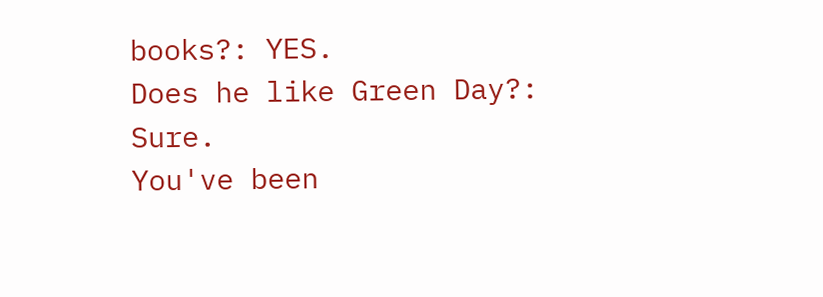books?: YES.
Does he like Green Day?: Sure.
You've been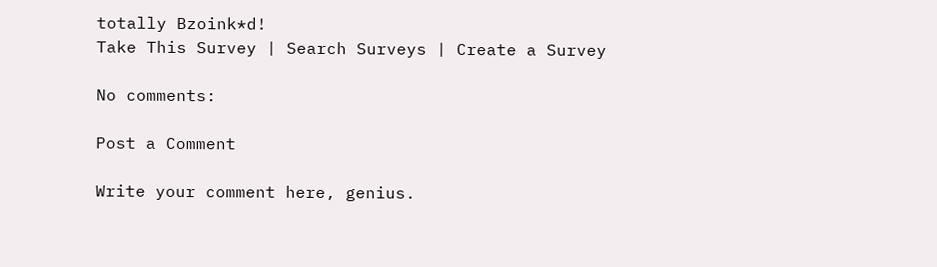totally Bzoink*d!
Take This Survey | Search Surveys | Create a Survey

No comments:

Post a Comment

Write your comment here, genius.